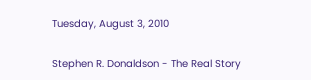Tuesday, August 3, 2010

Stephen R. Donaldson - The Real Story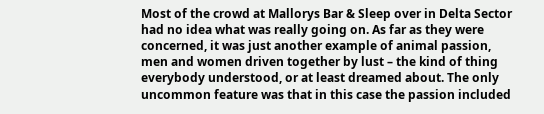Most of the crowd at Mallorys Bar & Sleep over in Delta Sector had no idea what was really going on. As far as they were concerned, it was just another example of animal passion, men and women driven together by lust – the kind of thing everybody understood, or at least dreamed about. The only uncommon feature was that in this case the passion included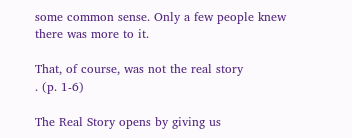some common sense. Only a few people knew there was more to it.

That, of course, was not the real story
. (p. 1-6)

The Real Story opens by giving us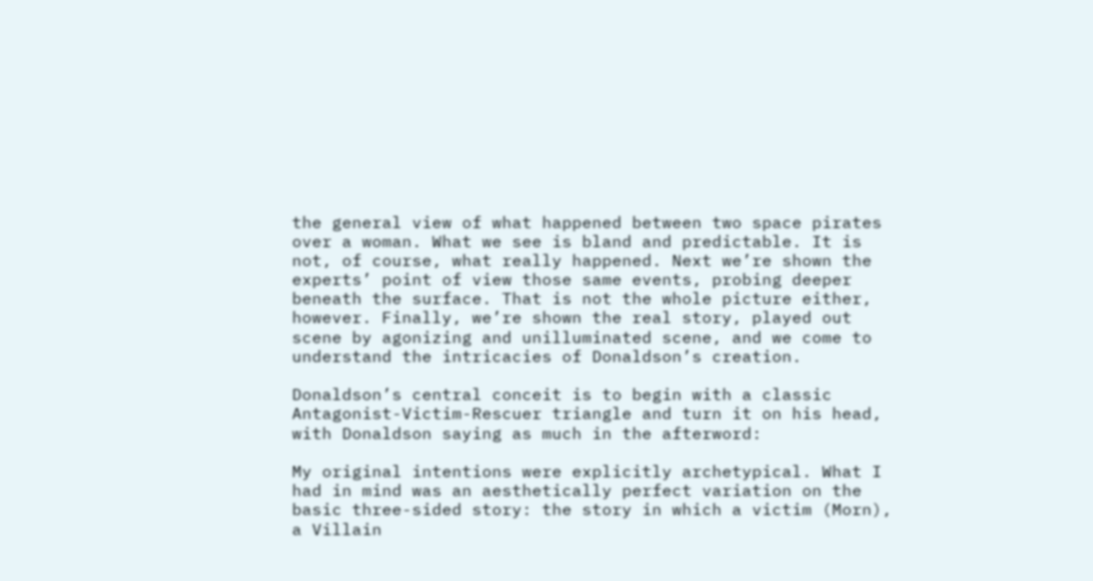the general view of what happened between two space pirates over a woman. What we see is bland and predictable. It is not, of course, what really happened. Next we’re shown the experts’ point of view those same events, probing deeper beneath the surface. That is not the whole picture either, however. Finally, we’re shown the real story, played out scene by agonizing and unilluminated scene, and we come to understand the intricacies of Donaldson’s creation.

Donaldson’s central conceit is to begin with a classic Antagonist-Victim-Rescuer triangle and turn it on his head, with Donaldson saying as much in the afterword:

My original intentions were explicitly archetypical. What I had in mind was an aesthetically perfect variation on the basic three-sided story: the story in which a victim (Morn), a Villain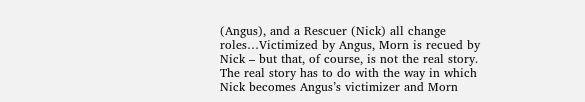(Angus), and a Rescuer (Nick) all change roles…Victimized by Angus, Morn is recued by Nick – but that, of course, is not the real story. The real story has to do with the way in which Nick becomes Angus’s victimizer and Morn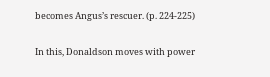becomes Angus’s rescuer. (p. 224-225)

In this, Donaldson moves with power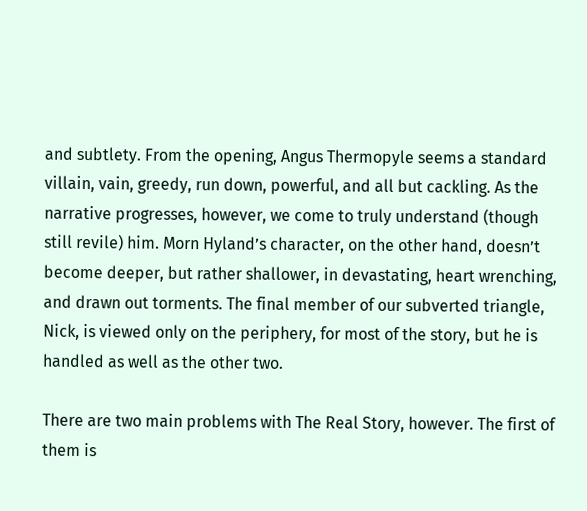and subtlety. From the opening, Angus Thermopyle seems a standard villain, vain, greedy, run down, powerful, and all but cackling. As the narrative progresses, however, we come to truly understand (though still revile) him. Morn Hyland’s character, on the other hand, doesn’t become deeper, but rather shallower, in devastating, heart wrenching, and drawn out torments. The final member of our subverted triangle, Nick, is viewed only on the periphery, for most of the story, but he is handled as well as the other two.

There are two main problems with The Real Story, however. The first of them is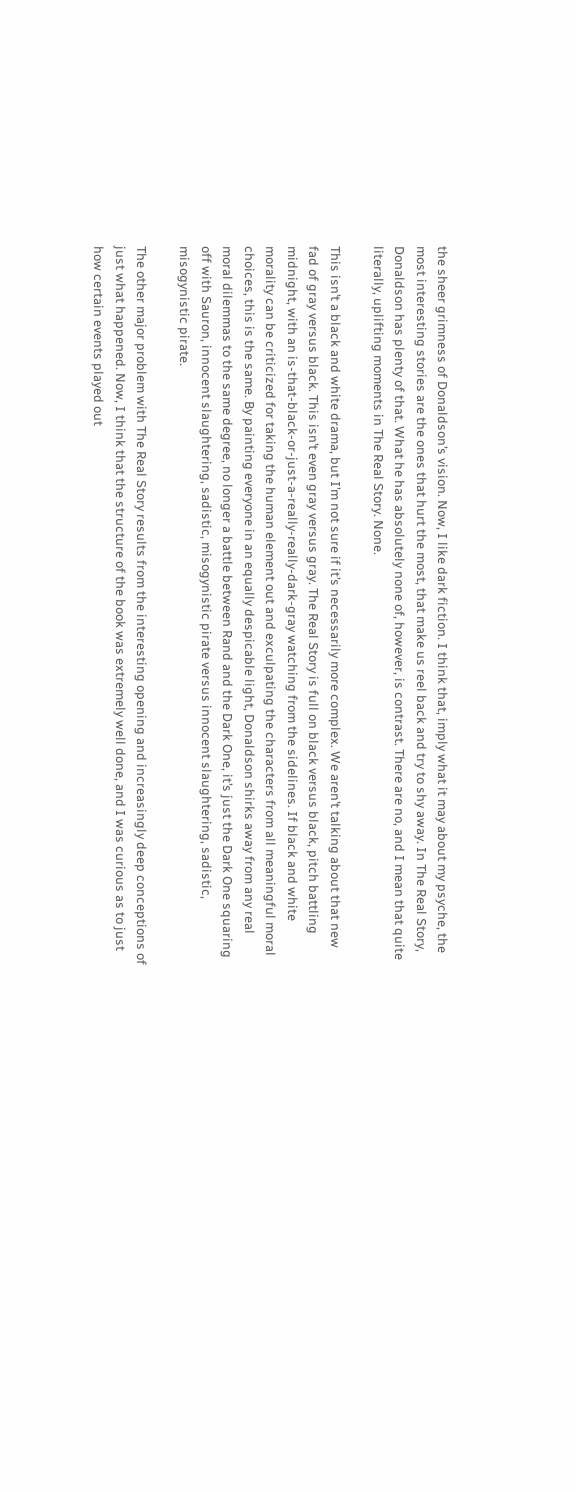the sheer grimness of Donaldson’s vision. Now, I like dark fiction. I think that, imply what it may about my psyche, the most interesting stories are the ones that hurt the most, that make us reel back and try to shy away. In The Real Story, Donaldson has plenty of that. What he has absolutely none of, however, is contrast. There are no, and I mean that quite literally, uplifting moments in The Real Story. None.

This isn’t a black and white drama, but I’m not sure if it’s necessarily more complex. We aren’t talking about that new fad of gray versus black. This isn’t even gray versus gray. The Real Story is full on black versus black, pitch battling midnight, with an is-that-black-or-just-a-really-really-dark-gray watching from the sidelines. If black and white morality can be criticized for taking the human element out and exculpating the characters from all meaningful moral choices, this is the same. By painting everyone in an equally despicable light, Donaldson shirks away from any real moral dilemmas to the same degree, no longer a battle between Rand and the Dark One, it’s just the Dark One squaring off with Sauron, innocent slaughtering, sadistic, misogynistic pirate versus innocent slaughtering, sadistic, misogynistic pirate.

The other major problem with The Real Story results from the interesting opening and increasingly deep conceptions of just what happened. Now, I think that the structure of the book was extremely well done, and I was curious as to just how certain events played out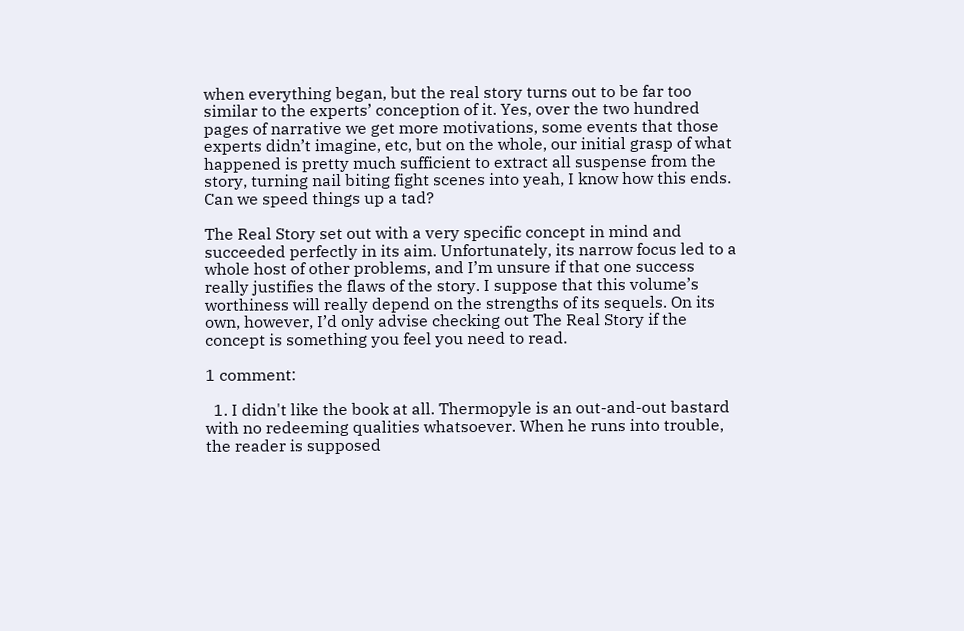when everything began, but the real story turns out to be far too similar to the experts’ conception of it. Yes, over the two hundred pages of narrative we get more motivations, some events that those experts didn’t imagine, etc, but on the whole, our initial grasp of what happened is pretty much sufficient to extract all suspense from the story, turning nail biting fight scenes into yeah, I know how this ends. Can we speed things up a tad?

The Real Story set out with a very specific concept in mind and succeeded perfectly in its aim. Unfortunately, its narrow focus led to a whole host of other problems, and I’m unsure if that one success really justifies the flaws of the story. I suppose that this volume’s worthiness will really depend on the strengths of its sequels. On its own, however, I’d only advise checking out The Real Story if the concept is something you feel you need to read.

1 comment:

  1. I didn't like the book at all. Thermopyle is an out-and-out bastard with no redeeming qualities whatsoever. When he runs into trouble, the reader is supposed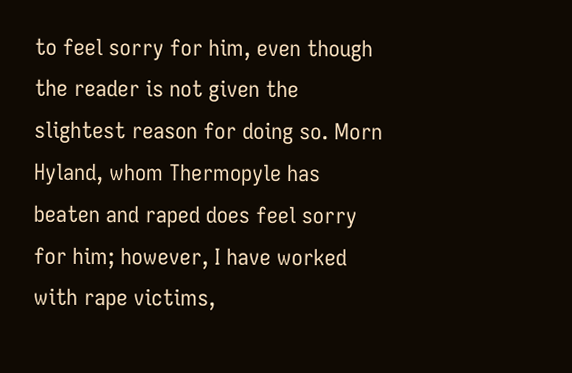to feel sorry for him, even though the reader is not given the slightest reason for doing so. Morn Hyland, whom Thermopyle has beaten and raped does feel sorry for him; however, I have worked with rape victims,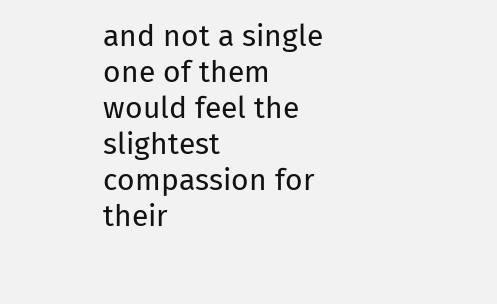and not a single one of them would feel the slightest compassion for their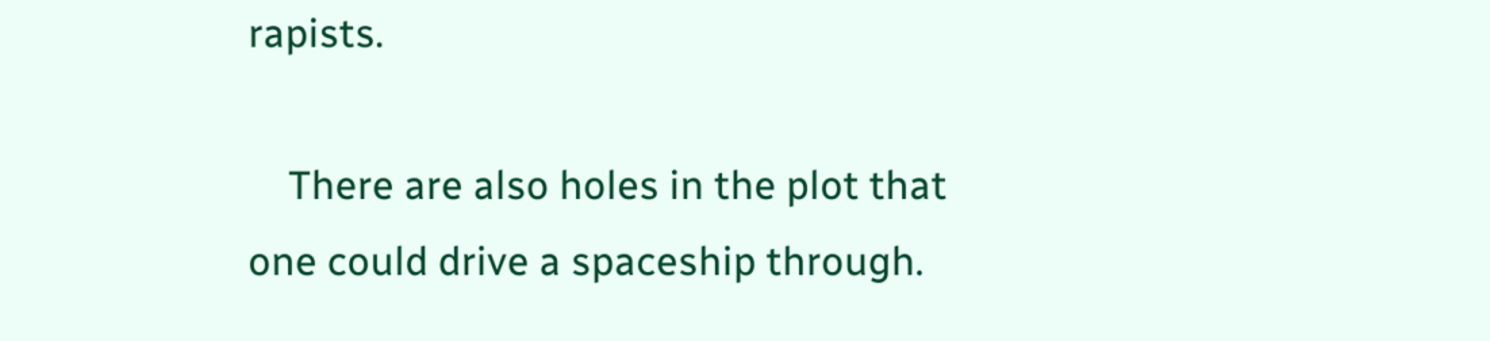rapists.

    There are also holes in the plot that one could drive a spaceship through.